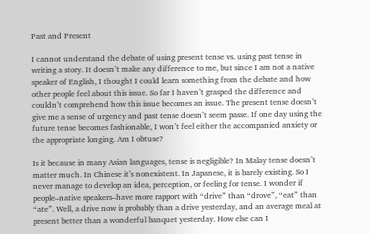Past and Present

I cannot understand the debate of using present tense vs. using past tense in writing a story. It doesn’t make any difference to me, but since I am not a native speaker of English, I thought I could learn something from the debate and how other people feel about this issue. So far I haven’t grasped the difference and couldn’t comprehend how this issue becomes an issue. The present tense doesn’t give me a sense of urgency and past tense doesn’t seem passe. If one day using the future tense becomes fashionable, I won’t feel either the accompanied anxiety or the appropriate longing. Am I obtuse?

Is it because in many Asian languages, tense is negligible? In Malay tense doesn’t matter much. In Chinese it’s nonexistent. In Japanese, it is barely existing. So I never manage to develop an idea, perception, or feeling for tense. I wonder if people–native speakers–have more rapport with “drive” than “drove”, “eat” than “ate”. Well, a drive now is probably than a drive yesterday, and an average meal at present better than a wonderful banquet yesterday. How else can I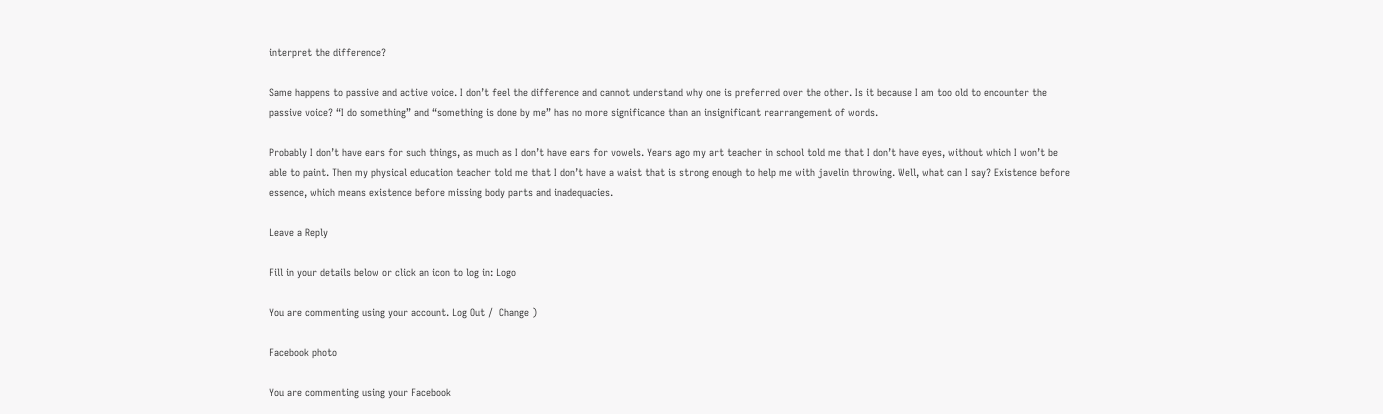interpret the difference?

Same happens to passive and active voice. I don’t feel the difference and cannot understand why one is preferred over the other. Is it because I am too old to encounter the passive voice? “I do something” and “something is done by me” has no more significance than an insignificant rearrangement of words.

Probably I don’t have ears for such things, as much as I don’t have ears for vowels. Years ago my art teacher in school told me that I don’t have eyes, without which I won’t be able to paint. Then my physical education teacher told me that I don’t have a waist that is strong enough to help me with javelin throwing. Well, what can I say? Existence before essence, which means existence before missing body parts and inadequacies.

Leave a Reply

Fill in your details below or click an icon to log in: Logo

You are commenting using your account. Log Out /  Change )

Facebook photo

You are commenting using your Facebook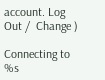account. Log Out /  Change )

Connecting to %s